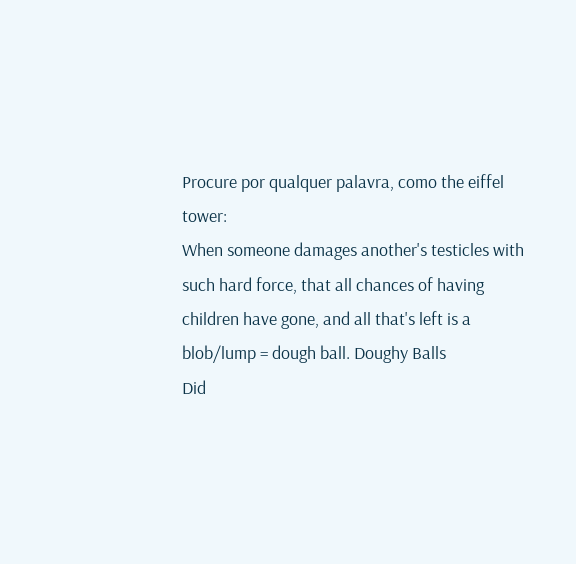Procure por qualquer palavra, como the eiffel tower:
When someone damages another's testicles with such hard force, that all chances of having children have gone, and all that's left is a blob/lump = dough ball. Doughy Balls
Did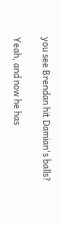you see Brendan hit Damian's balls?

Yeah, and now he has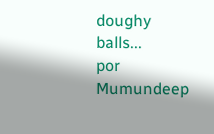doughy balls...
por Mumundeep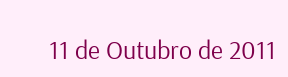11 de Outubro de 2011